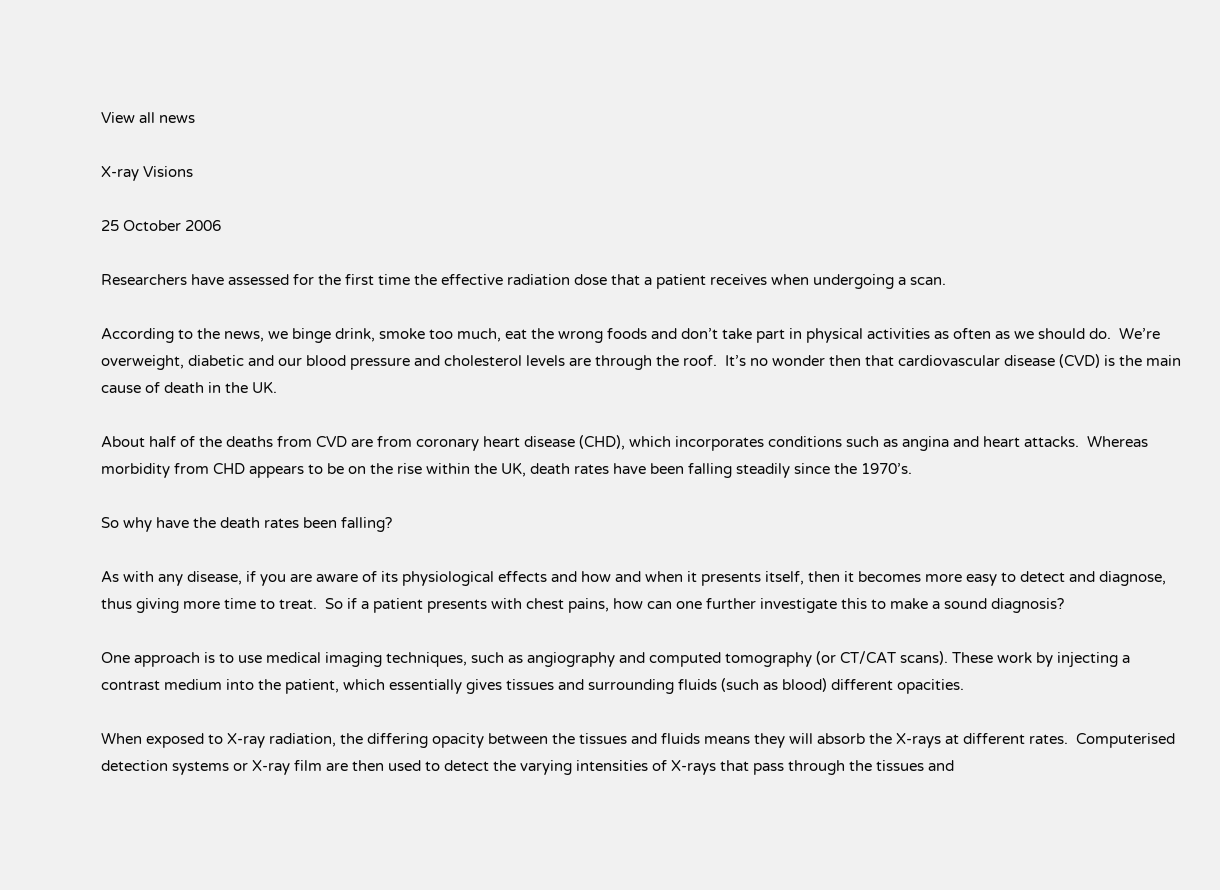View all news

X-ray Visions

25 October 2006

Researchers have assessed for the first time the effective radiation dose that a patient receives when undergoing a scan.

According to the news, we binge drink, smoke too much, eat the wrong foods and don’t take part in physical activities as often as we should do.  We’re overweight, diabetic and our blood pressure and cholesterol levels are through the roof.  It’s no wonder then that cardiovascular disease (CVD) is the main cause of death in the UK.

About half of the deaths from CVD are from coronary heart disease (CHD), which incorporates conditions such as angina and heart attacks.  Whereas morbidity from CHD appears to be on the rise within the UK, death rates have been falling steadily since the 1970’s.

So why have the death rates been falling?

As with any disease, if you are aware of its physiological effects and how and when it presents itself, then it becomes more easy to detect and diagnose, thus giving more time to treat.  So if a patient presents with chest pains, how can one further investigate this to make a sound diagnosis?

One approach is to use medical imaging techniques, such as angiography and computed tomography (or CT/CAT scans). These work by injecting a contrast medium into the patient, which essentially gives tissues and surrounding fluids (such as blood) different opacities.

When exposed to X-ray radiation, the differing opacity between the tissues and fluids means they will absorb the X-rays at different rates.  Computerised detection systems or X-ray film are then used to detect the varying intensities of X-rays that pass through the tissues and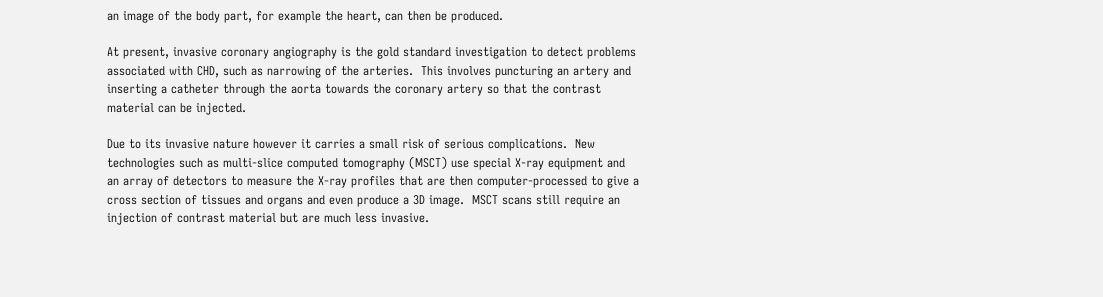an image of the body part, for example the heart, can then be produced.

At present, invasive coronary angiography is the gold standard investigation to detect problems associated with CHD, such as narrowing of the arteries.  This involves puncturing an artery and inserting a catheter through the aorta towards the coronary artery so that the contrast material can be injected.

Due to its invasive nature however it carries a small risk of serious complications.  New technologies such as multi-slice computed tomography (MSCT) use special X-ray equipment and an array of detectors to measure the X-ray profiles that are then computer-processed to give a cross section of tissues and organs and even produce a 3D image.  MSCT scans still require an injection of contrast material but are much less invasive.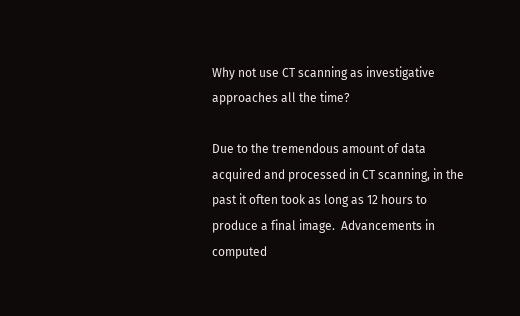Why not use CT scanning as investigative approaches all the time?

Due to the tremendous amount of data acquired and processed in CT scanning, in the past it often took as long as 12 hours to produce a final image.  Advancements in computed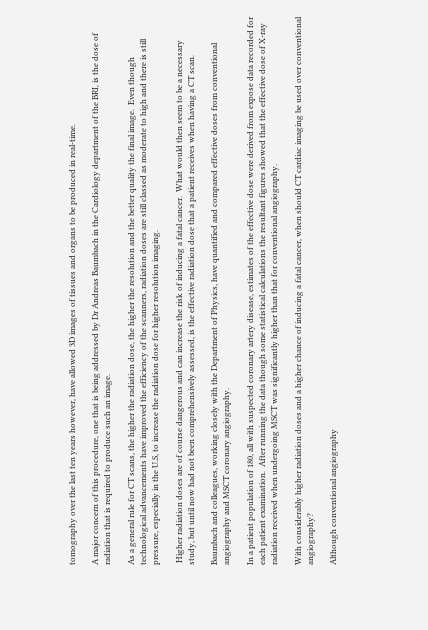tomography over the last ten years however, have allowed 3D images of tissues and organs to be produced in real-time.

A major concern of this procedure, one that is being addressed by Dr Andreas Baumbach in the Cardiology department of the BRI, is the dose of radiation that is required to produce such an image.

As a general rule for CT scans, the higher the radiation dose, the higher the resolution and the better quality the final image.  Even though technological advancements have improved the efficiency of the scanners, radiation doses are still classed as moderate to high and there is still pressure, especially in the U.S, to increase the radiation dose for higher resolution imaging.

 Higher radiation doses are of course dangerous and can increase the risk of inducing a fatal cancer.  What would then seem to be a necessary study, but until now had not been comprehensively assessed, is the effective radiation dose that a patient receives when having a CT scan.

Baumbach and colleagues, working closely with the Department of Physics, have quantified and compared effective doses from conventional angiography and MSCT coronary angiography.

In a patient population of 180, all with suspected coronary artery disease, estimates of the effective dose were derived from expose data recorded for each patient examination.  After running the data though some statistical calculations the resultant figures showed that the effective dose of X-ray radiation received when undergoing MSCT was significantly higher than that for conventional angiography.

With considerably higher radiation doses and a higher chance of inducing a fatal cancer, when should CT cardiac imaging be used over conventional angiography?

Although conventional angiography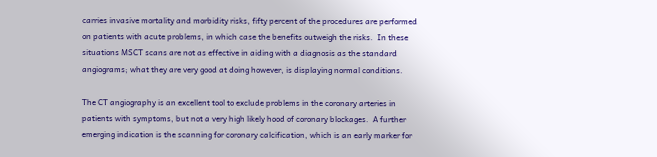carries invasive mortality and morbidity risks, fifty percent of the procedures are performed on patients with acute problems, in which case the benefits outweigh the risks.  In these situations MSCT scans are not as effective in aiding with a diagnosis as the standard angiograms; what they are very good at doing however, is displaying normal conditions.

The CT angiography is an excellent tool to exclude problems in the coronary arteries in patients with symptoms, but not a very high likely hood of coronary blockages.  A further emerging indication is the scanning for coronary calcification, which is an early marker for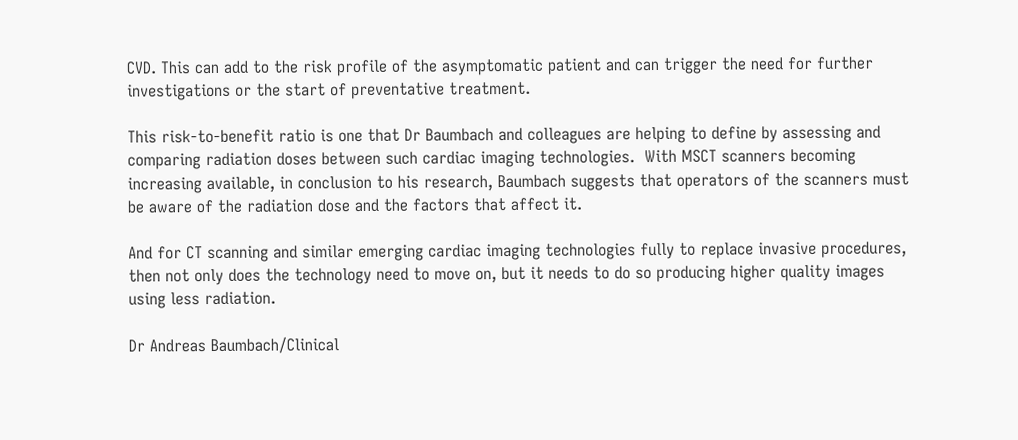CVD. This can add to the risk profile of the asymptomatic patient and can trigger the need for further investigations or the start of preventative treatment.

This risk-to-benefit ratio is one that Dr Baumbach and colleagues are helping to define by assessing and comparing radiation doses between such cardiac imaging technologies.  With MSCT scanners becoming increasing available, in conclusion to his research, Baumbach suggests that operators of the scanners must be aware of the radiation dose and the factors that affect it.

And for CT scanning and similar emerging cardiac imaging technologies fully to replace invasive procedures, then not only does the technology need to move on, but it needs to do so producing higher quality images using less radiation.

Dr Andreas Baumbach/Clinical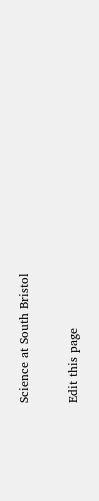Science at South Bristol

Edit this page